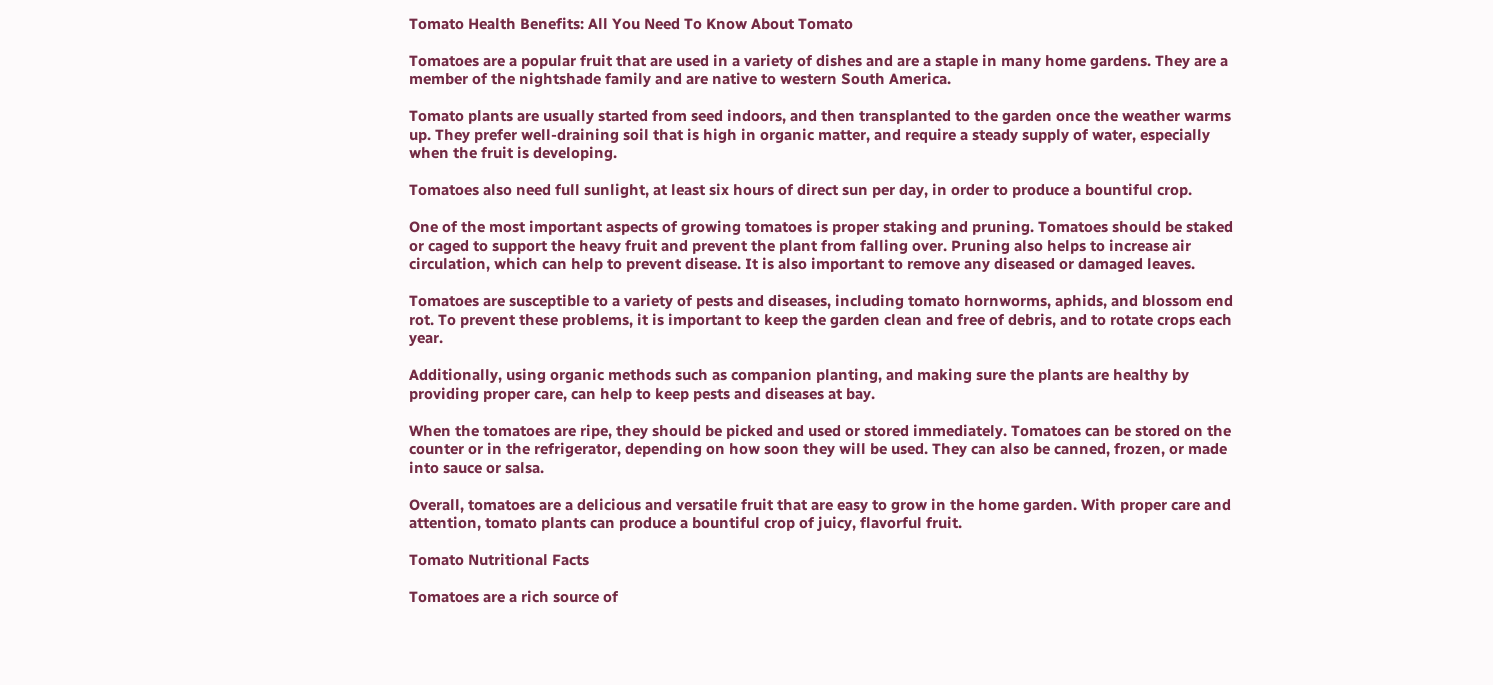Tomato Health Benefits: All You Need To Know About Tomato

Tomatoes are a popular fruit that are used in a variety of dishes and are a staple in many home gardens. They are a member of the nightshade family and are native to western South America.

Tomato plants are usually started from seed indoors, and then transplanted to the garden once the weather warms up. They prefer well-draining soil that is high in organic matter, and require a steady supply of water, especially when the fruit is developing.

Tomatoes also need full sunlight, at least six hours of direct sun per day, in order to produce a bountiful crop.

One of the most important aspects of growing tomatoes is proper staking and pruning. Tomatoes should be staked or caged to support the heavy fruit and prevent the plant from falling over. Pruning also helps to increase air circulation, which can help to prevent disease. It is also important to remove any diseased or damaged leaves.

Tomatoes are susceptible to a variety of pests and diseases, including tomato hornworms, aphids, and blossom end rot. To prevent these problems, it is important to keep the garden clean and free of debris, and to rotate crops each year.

Additionally, using organic methods such as companion planting, and making sure the plants are healthy by providing proper care, can help to keep pests and diseases at bay.

When the tomatoes are ripe, they should be picked and used or stored immediately. Tomatoes can be stored on the counter or in the refrigerator, depending on how soon they will be used. They can also be canned, frozen, or made into sauce or salsa.

Overall, tomatoes are a delicious and versatile fruit that are easy to grow in the home garden. With proper care and attention, tomato plants can produce a bountiful crop of juicy, flavorful fruit.

Tomato Nutritional Facts

Tomatoes are a rich source of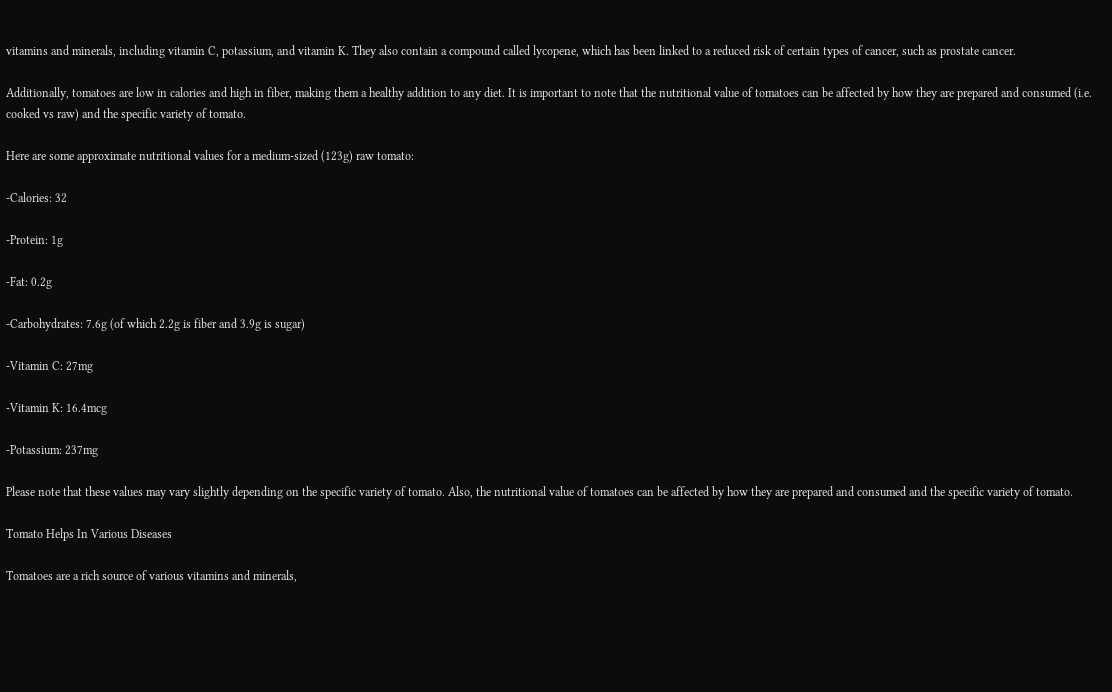vitamins and minerals, including vitamin C, potassium, and vitamin K. They also contain a compound called lycopene, which has been linked to a reduced risk of certain types of cancer, such as prostate cancer.

Additionally, tomatoes are low in calories and high in fiber, making them a healthy addition to any diet. It is important to note that the nutritional value of tomatoes can be affected by how they are prepared and consumed (i.e. cooked vs raw) and the specific variety of tomato.

Here are some approximate nutritional values for a medium-sized (123g) raw tomato:

-Calories: 32

-Protein: 1g

-Fat: 0.2g

-Carbohydrates: 7.6g (of which 2.2g is fiber and 3.9g is sugar)

-Vitamin C: 27mg

-Vitamin K: 16.4mcg

-Potassium: 237mg

Please note that these values may vary slightly depending on the specific variety of tomato. Also, the nutritional value of tomatoes can be affected by how they are prepared and consumed and the specific variety of tomato.

Tomato Helps In Various Diseases

Tomatoes are a rich source of various vitamins and minerals,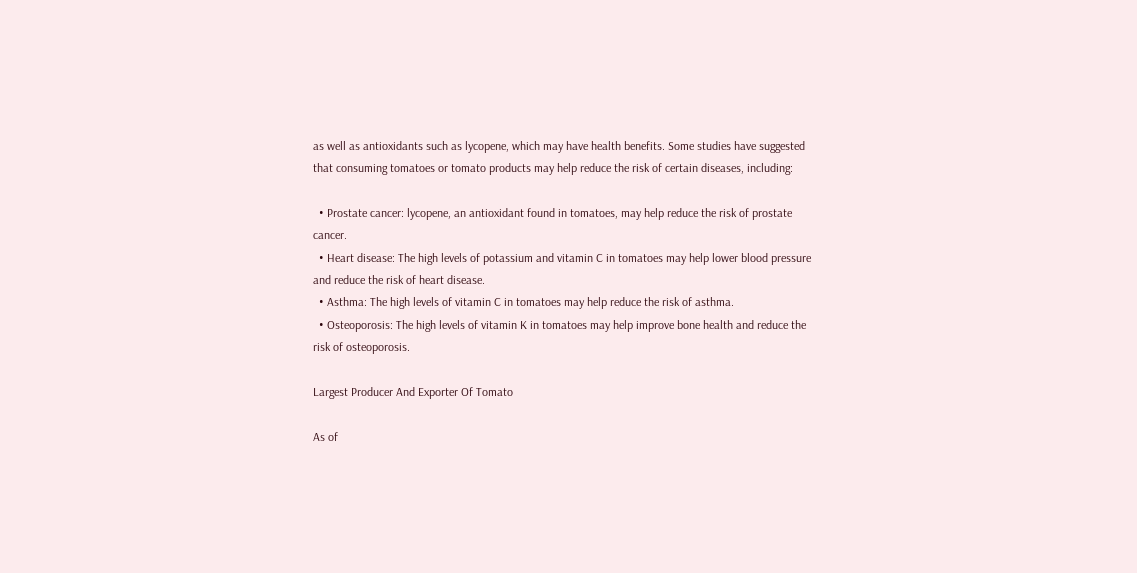as well as antioxidants such as lycopene, which may have health benefits. Some studies have suggested that consuming tomatoes or tomato products may help reduce the risk of certain diseases, including:

  • Prostate cancer: lycopene, an antioxidant found in tomatoes, may help reduce the risk of prostate cancer.
  • Heart disease: The high levels of potassium and vitamin C in tomatoes may help lower blood pressure and reduce the risk of heart disease.
  • Asthma: The high levels of vitamin C in tomatoes may help reduce the risk of asthma.
  • Osteoporosis: The high levels of vitamin K in tomatoes may help improve bone health and reduce the risk of osteoporosis.

Largest Producer And Exporter Of Tomato

As of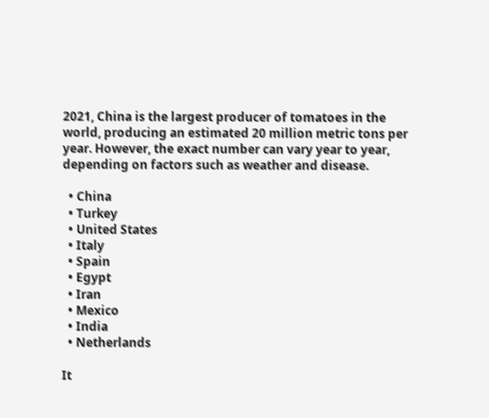2021, China is the largest producer of tomatoes in the world, producing an estimated 20 million metric tons per year. However, the exact number can vary year to year, depending on factors such as weather and disease.

  • China
  • Turkey
  • United States
  • Italy
  • Spain
  • Egypt
  • Iran
  • Mexico
  • India
  • Netherlands

It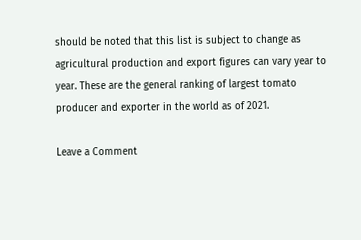should be noted that this list is subject to change as agricultural production and export figures can vary year to year. These are the general ranking of largest tomato producer and exporter in the world as of 2021.

Leave a Comment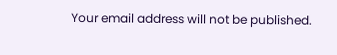Your email address will not be published.